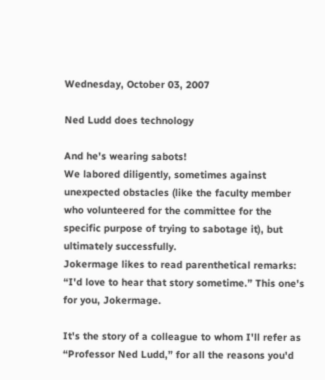Wednesday, October 03, 2007

Ned Ludd does technology

And he's wearing sabots!
We labored diligently, sometimes against unexpected obstacles (like the faculty member who volunteered for the committee for the specific purpose of trying to sabotage it), but ultimately successfully.
Jokermage likes to read parenthetical remarks: “I'd love to hear that story sometime.” This one's for you, Jokermage.

It's the story of a colleague to whom I'll refer as “Professor Ned Ludd,” for all the reasons you'd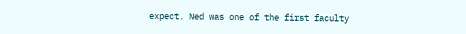expect. Ned was one of the first faculty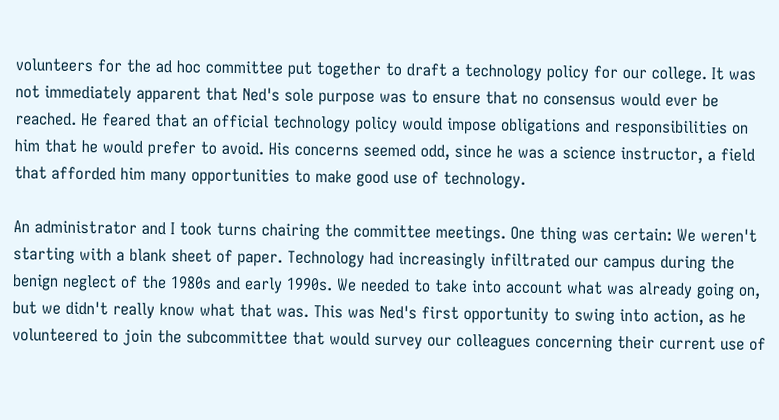volunteers for the ad hoc committee put together to draft a technology policy for our college. It was not immediately apparent that Ned's sole purpose was to ensure that no consensus would ever be reached. He feared that an official technology policy would impose obligations and responsibilities on him that he would prefer to avoid. His concerns seemed odd, since he was a science instructor, a field that afforded him many opportunities to make good use of technology.

An administrator and I took turns chairing the committee meetings. One thing was certain: We weren't starting with a blank sheet of paper. Technology had increasingly infiltrated our campus during the benign neglect of the 1980s and early 1990s. We needed to take into account what was already going on, but we didn't really know what that was. This was Ned's first opportunity to swing into action, as he volunteered to join the subcommittee that would survey our colleagues concerning their current use of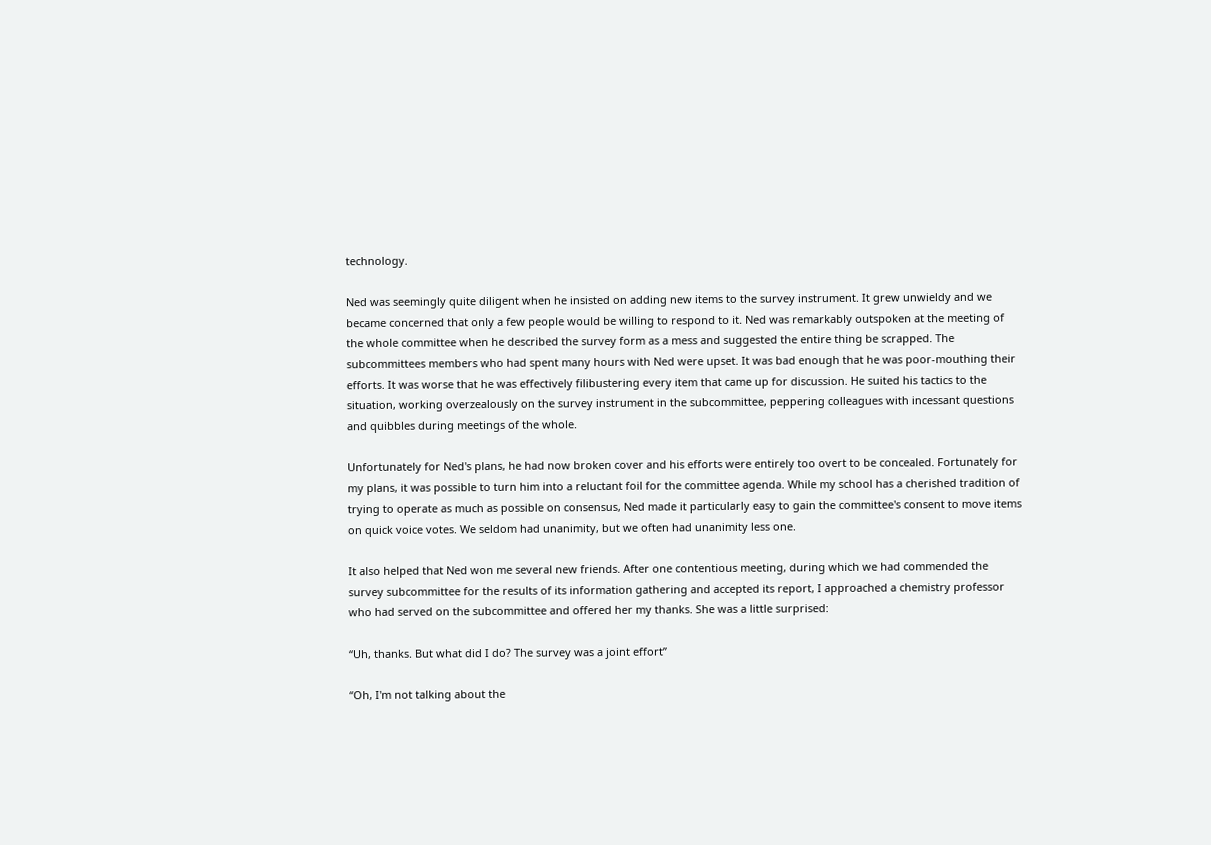technology.

Ned was seemingly quite diligent when he insisted on adding new items to the survey instrument. It grew unwieldy and we became concerned that only a few people would be willing to respond to it. Ned was remarkably outspoken at the meeting of the whole committee when he described the survey form as a mess and suggested the entire thing be scrapped. The subcommittees members who had spent many hours with Ned were upset. It was bad enough that he was poor-mouthing their efforts. It was worse that he was effectively filibustering every item that came up for discussion. He suited his tactics to the situation, working overzealously on the survey instrument in the subcommittee, peppering colleagues with incessant questions and quibbles during meetings of the whole.

Unfortunately for Ned's plans, he had now broken cover and his efforts were entirely too overt to be concealed. Fortunately for my plans, it was possible to turn him into a reluctant foil for the committee agenda. While my school has a cherished tradition of trying to operate as much as possible on consensus, Ned made it particularly easy to gain the committee's consent to move items on quick voice votes. We seldom had unanimity, but we often had unanimity less one.

It also helped that Ned won me several new friends. After one contentious meeting, during which we had commended the survey subcommittee for the results of its information gathering and accepted its report, I approached a chemistry professor who had served on the subcommittee and offered her my thanks. She was a little surprised:

“Uh, thanks. But what did I do? The survey was a joint effort”

“Oh, I'm not talking about the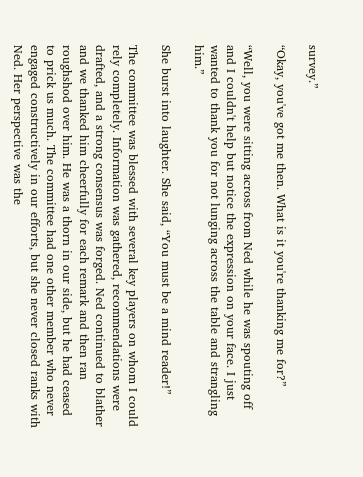survey.”

“Okay, you've got me then. What is it you're thanking me for?”

“Well, you were sitting across from Ned while he was spouting off and I couldn't help but notice the expression on your face. I just wanted to thank you for not lunging across the table and strangling him.”

She burst into laughter. She said, “You must be a mind reader!”

The committee was blessed with several key players on whom I could rely completely. Information was gathered, recommendations were drafted, and a strong consensus was forged. Ned continued to blather and we thanked him cheerfully for each remark and then ran roughshod over him. He was a thorn in our side, but he had ceased to prick us much. The committee had one other member who never engaged constructively in our efforts, but she never closed ranks with Ned. Her perspective was the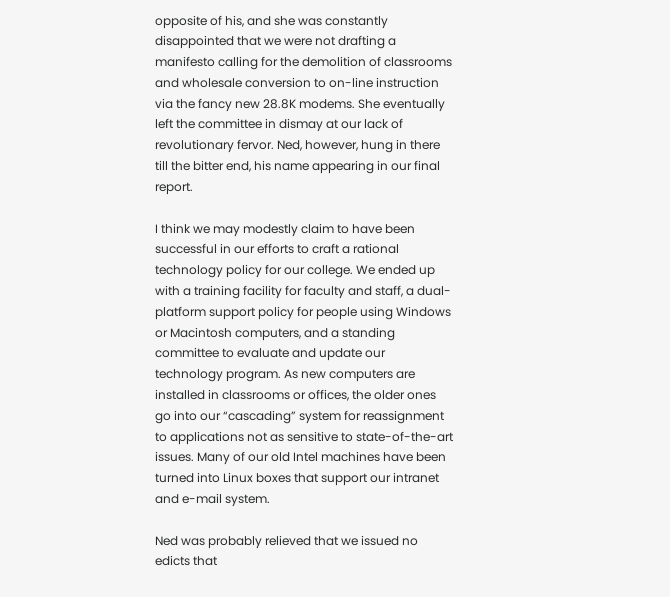opposite of his, and she was constantly disappointed that we were not drafting a manifesto calling for the demolition of classrooms and wholesale conversion to on-line instruction via the fancy new 28.8K modems. She eventually left the committee in dismay at our lack of revolutionary fervor. Ned, however, hung in there till the bitter end, his name appearing in our final report.

I think we may modestly claim to have been successful in our efforts to craft a rational technology policy for our college. We ended up with a training facility for faculty and staff, a dual-platform support policy for people using Windows or Macintosh computers, and a standing committee to evaluate and update our technology program. As new computers are installed in classrooms or offices, the older ones go into our “cascading” system for reassignment to applications not as sensitive to state-of-the-art issues. Many of our old Intel machines have been turned into Linux boxes that support our intranet and e-mail system.

Ned was probably relieved that we issued no edicts that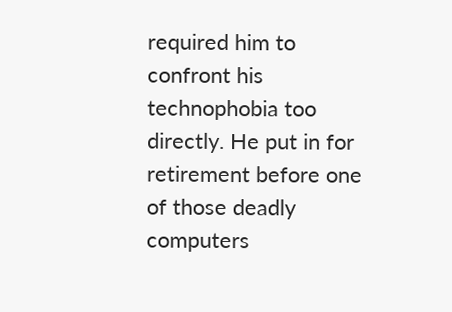required him to confront his technophobia too directly. He put in for retirement before one of those deadly computers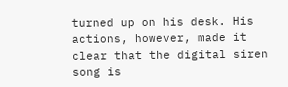turned up on his desk. His actions, however, made it clear that the digital siren song is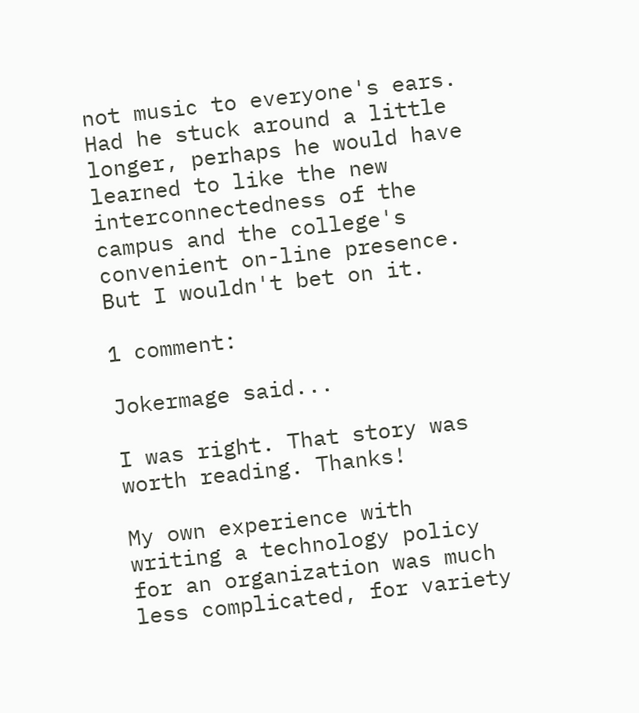not music to everyone's ears. Had he stuck around a little longer, perhaps he would have learned to like the new interconnectedness of the campus and the college's convenient on-line presence. But I wouldn't bet on it.

1 comment:

Jokermage said...

I was right. That story was worth reading. Thanks!

My own experience with writing a technology policy for an organization was much less complicated, for variety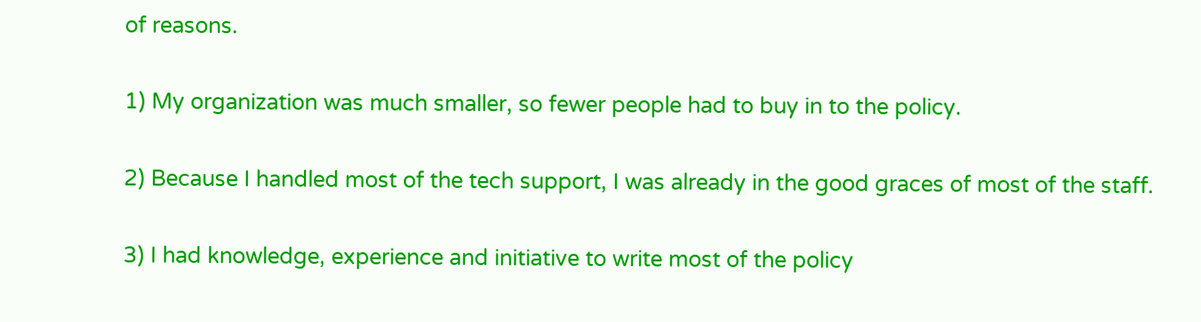of reasons.

1) My organization was much smaller, so fewer people had to buy in to the policy.

2) Because I handled most of the tech support, I was already in the good graces of most of the staff.

3) I had knowledge, experience and initiative to write most of the policy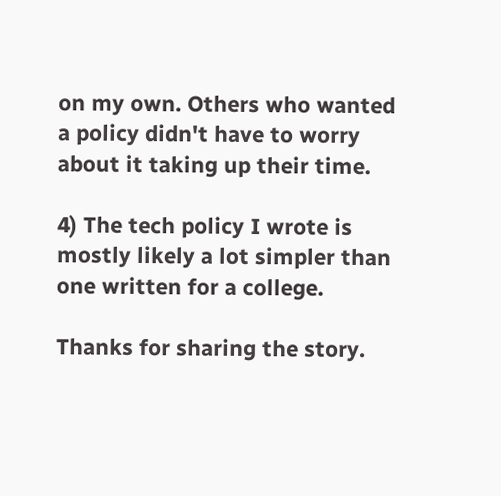on my own. Others who wanted a policy didn't have to worry about it taking up their time.

4) The tech policy I wrote is mostly likely a lot simpler than one written for a college.

Thanks for sharing the story.